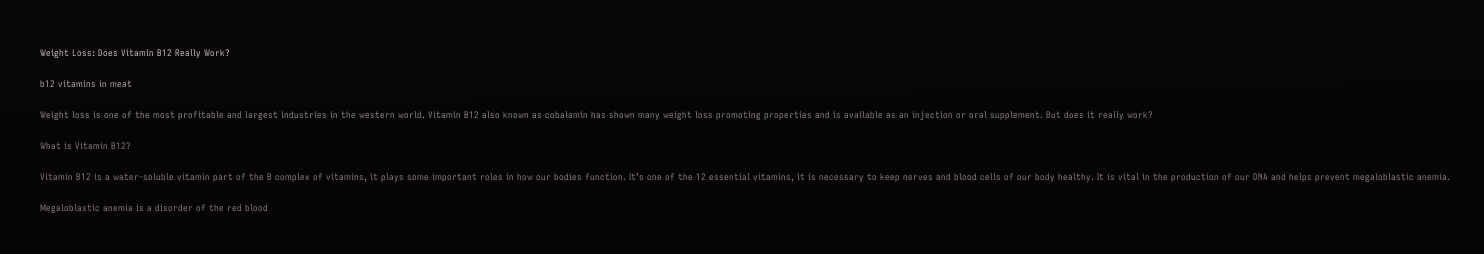Weight Loss: Does Vitamin B12 Really Work?

b12 vitamins in meat

Weight loss is one of the most profitable and largest industries in the western world. Vitamin B12 also known as cobalamin has shown many weight loss promoting properties and is available as an injection or oral supplement. But does it really work?

What is Vitamin B12?

Vitamin B12 is a water-soluble vitamin part of the B complex of vitamins, it plays some important roles in how our bodies function. It’s one of the 12 essential vitamins, it is necessary to keep nerves and blood cells of our body healthy. It is vital in the production of our DNA and helps prevent megaloblastic anemia.

Megaloblastic anemia is a disorder of the red blood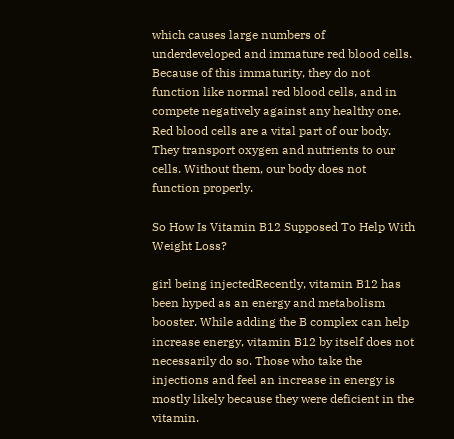which causes large numbers of underdeveloped and immature red blood cells. Because of this immaturity, they do not function like normal red blood cells, and in compete negatively against any healthy one. Red blood cells are a vital part of our body. They transport oxygen and nutrients to our cells. Without them, our body does not function properly.

So How Is Vitamin B12 Supposed To Help With Weight Loss?

girl being injectedRecently, vitamin B12 has been hyped as an energy and metabolism booster. While adding the B complex can help increase energy, vitamin B12 by itself does not necessarily do so. Those who take the injections and feel an increase in energy is mostly likely because they were deficient in the vitamin.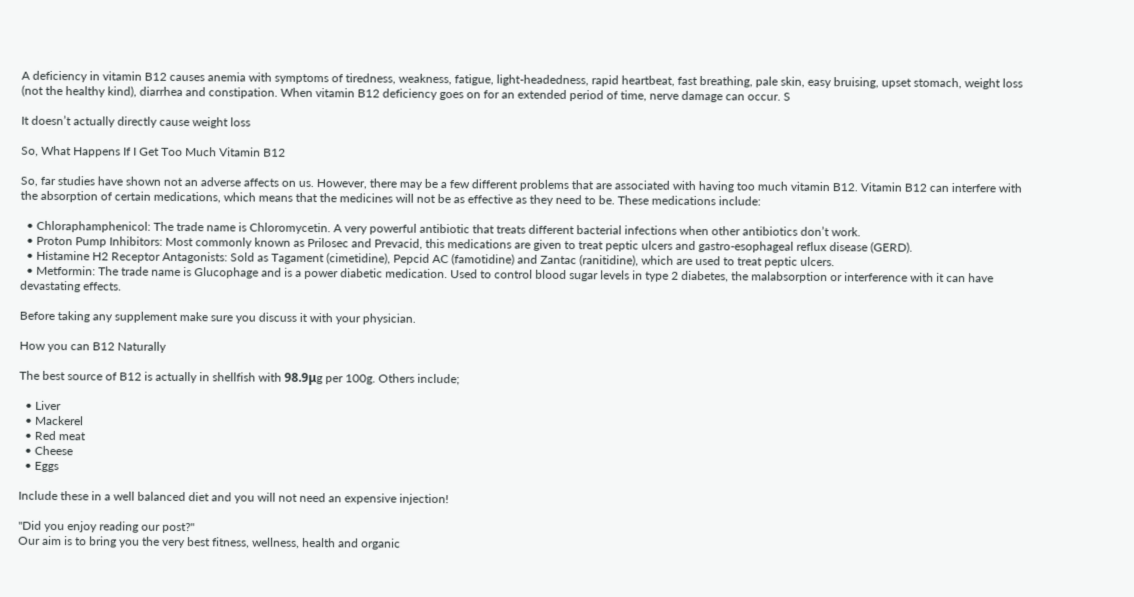A deficiency in vitamin B12 causes anemia with symptoms of tiredness, weakness, fatigue, light-headedness, rapid heartbeat, fast breathing, pale skin, easy bruising, upset stomach, weight loss (not the healthy kind), diarrhea and constipation. When vitamin B12 deficiency goes on for an extended period of time, nerve damage can occur. S

It doesn’t actually directly cause weight loss

So, What Happens If I Get Too Much Vitamin B12

So, far studies have shown not an adverse affects on us. However, there may be a few different problems that are associated with having too much vitamin B12. Vitamin B12 can interfere with the absorption of certain medications, which means that the medicines will not be as effective as they need to be. These medications include:

  • Chloraphamphenicol: The trade name is Chloromycetin. A very powerful antibiotic that treats different bacterial infections when other antibiotics don’t work.
  • Proton Pump Inhibitors: Most commonly known as Prilosec and Prevacid, this medications are given to treat peptic ulcers and gastro-esophageal reflux disease (GERD).
  • Histamine H2 Receptor Antagonists: Sold as Tagament (cimetidine), Pepcid AC (famotidine) and Zantac (ranitidine), which are used to treat peptic ulcers.
  • Metformin: The trade name is Glucophage and is a power diabetic medication. Used to control blood sugar levels in type 2 diabetes, the malabsorption or interference with it can have devastating effects.

Before taking any supplement make sure you discuss it with your physician.

How you can B12 Naturally

The best source of B12 is actually in shellfish with 98.9μg per 100g. Others include;

  • Liver
  • Mackerel
  • Red meat
  • Cheese
  • Eggs

Include these in a well balanced diet and you will not need an expensive injection!

"Did you enjoy reading our post?"
Our aim is to bring you the very best fitness, wellness, health and organic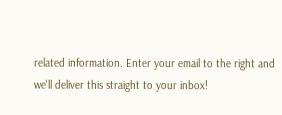related information. Enter your email to the right and we'll deliver this straight to your inbox!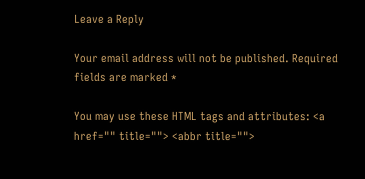Leave a Reply

Your email address will not be published. Required fields are marked *

You may use these HTML tags and attributes: <a href="" title=""> <abbr title="">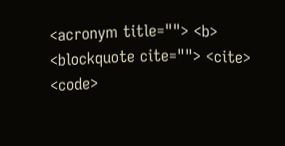<acronym title=""> <b> <blockquote cite=""> <cite> <code>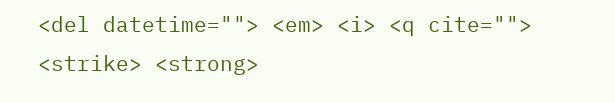<del datetime=""> <em> <i> <q cite=""> <strike> <strong>